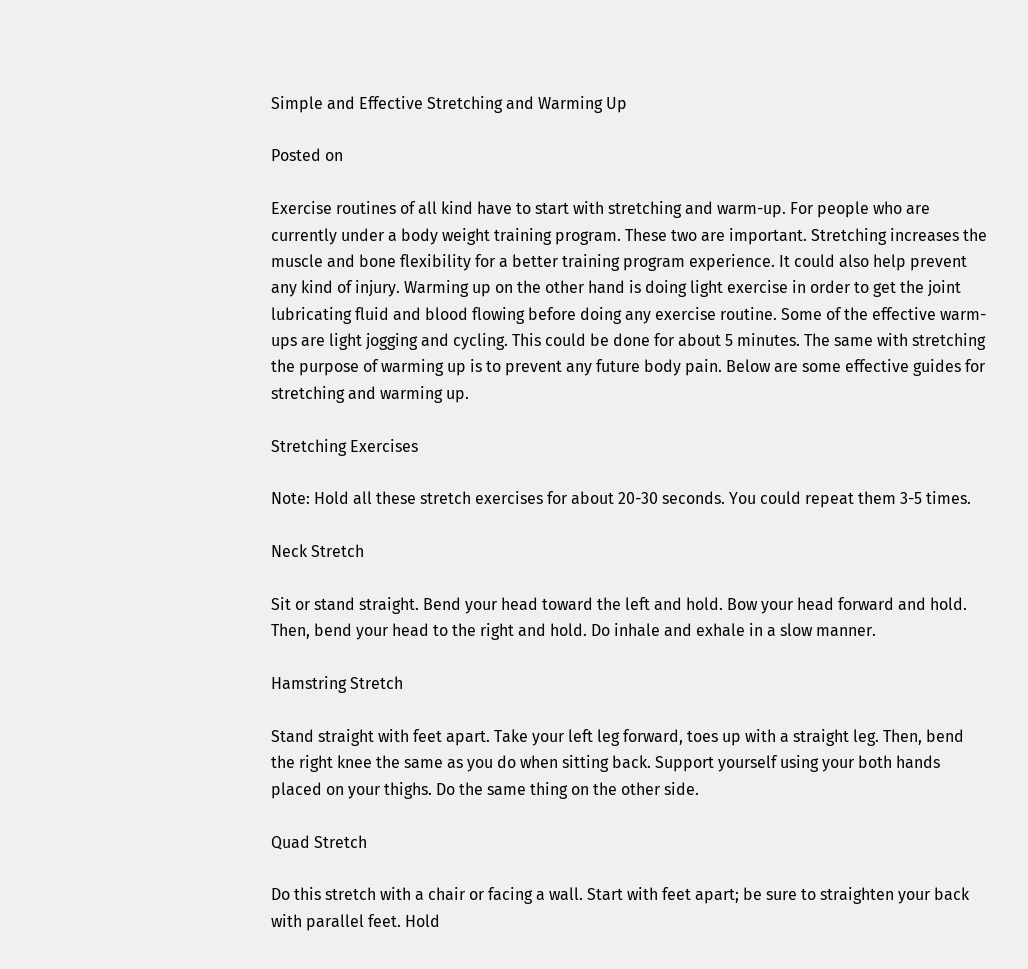Simple and Effective Stretching and Warming Up

Posted on

Exercise routines of all kind have to start with stretching and warm-up. For people who are currently under a body weight training program. These two are important. Stretching increases the muscle and bone flexibility for a better training program experience. It could also help prevent any kind of injury. Warming up on the other hand is doing light exercise in order to get the joint lubricating fluid and blood flowing before doing any exercise routine. Some of the effective warm-ups are light jogging and cycling. This could be done for about 5 minutes. The same with stretching the purpose of warming up is to prevent any future body pain. Below are some effective guides for stretching and warming up.

Stretching Exercises

Note: Hold all these stretch exercises for about 20-30 seconds. You could repeat them 3-5 times.

Neck Stretch

Sit or stand straight. Bend your head toward the left and hold. Bow your head forward and hold. Then, bend your head to the right and hold. Do inhale and exhale in a slow manner.

Hamstring Stretch

Stand straight with feet apart. Take your left leg forward, toes up with a straight leg. Then, bend the right knee the same as you do when sitting back. Support yourself using your both hands placed on your thighs. Do the same thing on the other side.

Quad Stretch

Do this stretch with a chair or facing a wall. Start with feet apart; be sure to straighten your back with parallel feet. Hold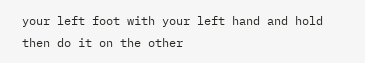your left foot with your left hand and hold then do it on the other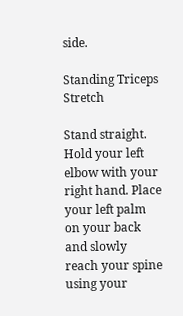side.

Standing Triceps Stretch

Stand straight. Hold your left elbow with your right hand. Place your left palm on your back and slowly reach your spine using your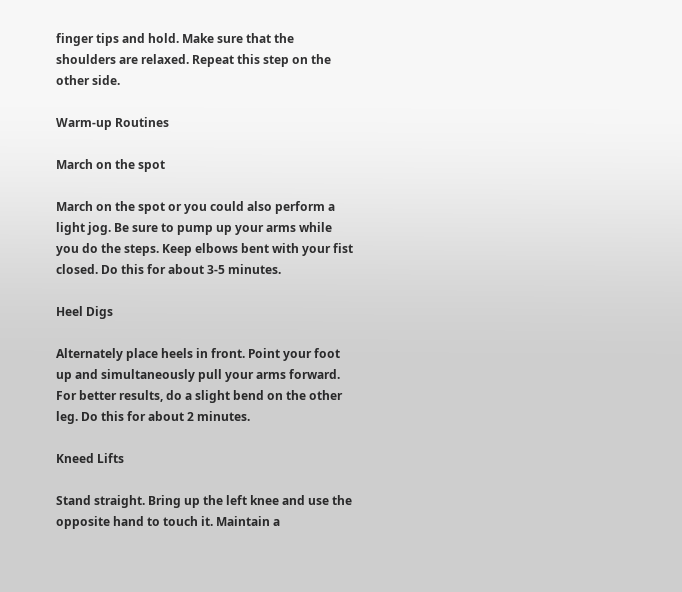finger tips and hold. Make sure that the shoulders are relaxed. Repeat this step on the other side.

Warm-up Routines

March on the spot

March on the spot or you could also perform a light jog. Be sure to pump up your arms while you do the steps. Keep elbows bent with your fist closed. Do this for about 3-5 minutes.

Heel Digs

Alternately place heels in front. Point your foot up and simultaneously pull your arms forward. For better results, do a slight bend on the other leg. Do this for about 2 minutes.

Kneed Lifts

Stand straight. Bring up the left knee and use the opposite hand to touch it. Maintain a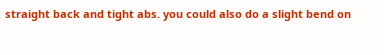straight back and tight abs. you could also do a slight bend on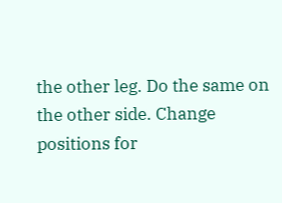the other leg. Do the same on the other side. Change positions for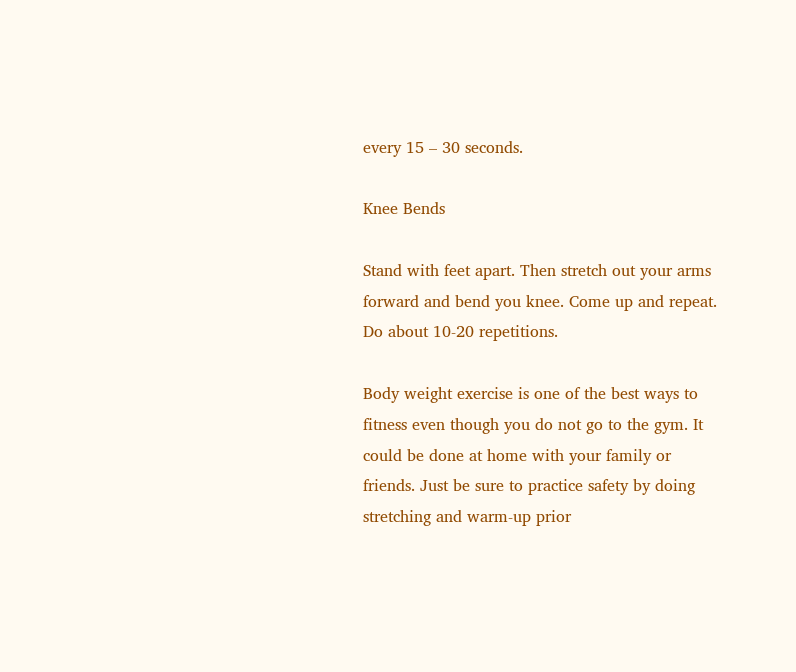every 15 – 30 seconds.

Knee Bends

Stand with feet apart. Then stretch out your arms forward and bend you knee. Come up and repeat. Do about 10-20 repetitions.

Body weight exercise is one of the best ways to fitness even though you do not go to the gym. It could be done at home with your family or friends. Just be sure to practice safety by doing stretching and warm-up prior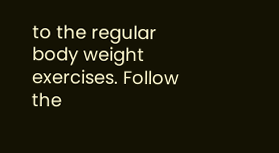to the regular body weight exercises. Follow the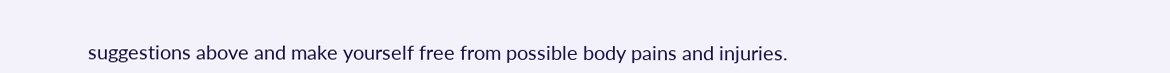suggestions above and make yourself free from possible body pains and injuries.